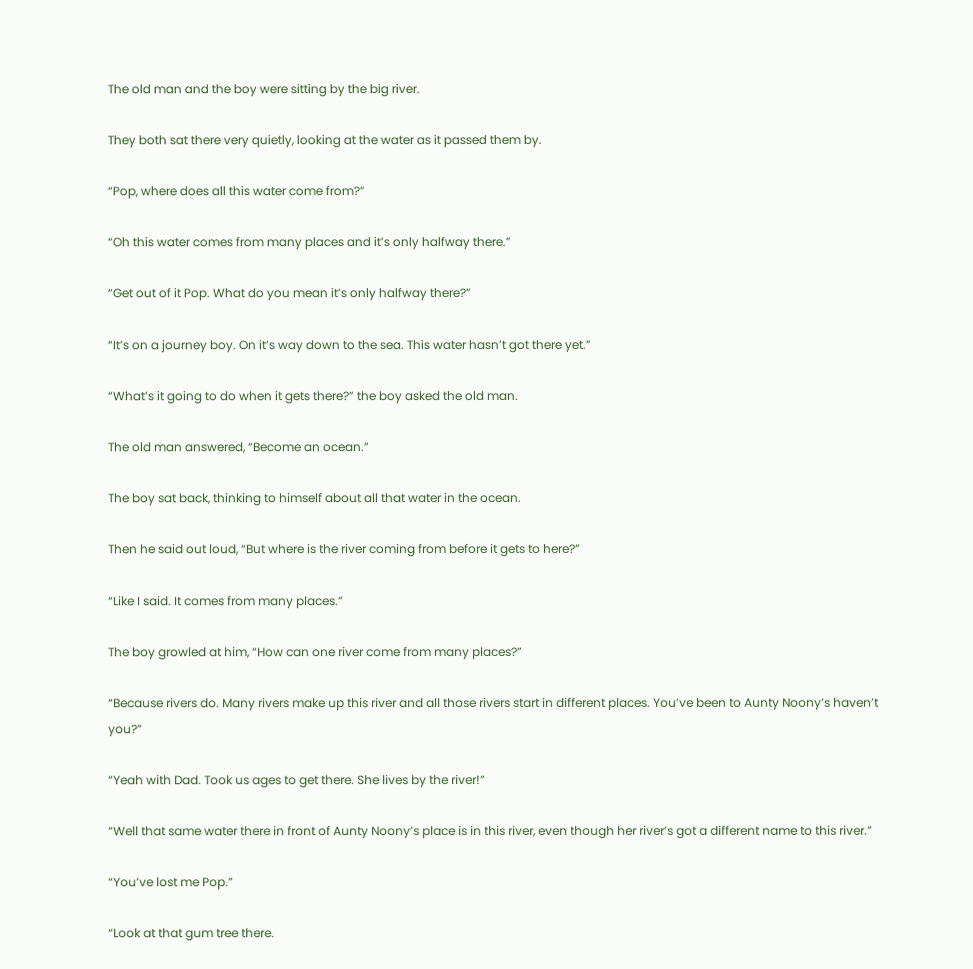The old man and the boy were sitting by the big river.

They both sat there very quietly, looking at the water as it passed them by.

“Pop, where does all this water come from?”

“Oh this water comes from many places and it’s only halfway there.”

“Get out of it Pop. What do you mean it’s only halfway there?”

“It’s on a journey boy. On it’s way down to the sea. This water hasn’t got there yet.”

“What’s it going to do when it gets there?” the boy asked the old man.

The old man answered, “Become an ocean.”

The boy sat back, thinking to himself about all that water in the ocean.

Then he said out loud, “But where is the river coming from before it gets to here?”

“Like I said. It comes from many places.”

The boy growled at him, “How can one river come from many places?”

“Because rivers do. Many rivers make up this river and all those rivers start in different places. You’ve been to Aunty Noony’s haven’t you?”

“Yeah with Dad. Took us ages to get there. She lives by the river!”

“Well that same water there in front of Aunty Noony’s place is in this river, even though her river’s got a different name to this river.”

“You’ve lost me Pop.”

“Look at that gum tree there.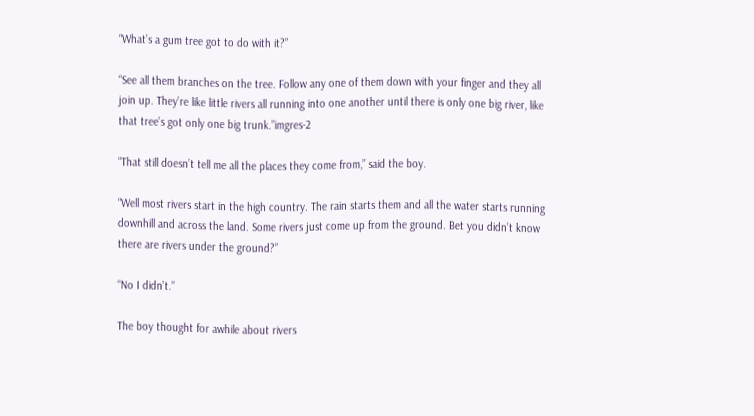“What’s a gum tree got to do with it?”

“See all them branches on the tree. Follow any one of them down with your finger and they all join up. They’re like little rivers all running into one another until there is only one big river, like that tree’s got only one big trunk.”imgres-2

“That still doesn’t tell me all the places they come from,” said the boy.

“Well most rivers start in the high country. The rain starts them and all the water starts running downhill and across the land. Some rivers just come up from the ground. Bet you didn’t know there are rivers under the ground?”

“No I didn’t.”

The boy thought for awhile about rivers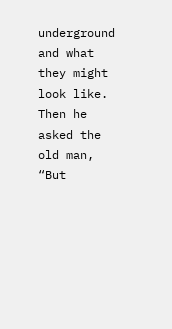underground and what they might look like.
Then he asked the old man, “But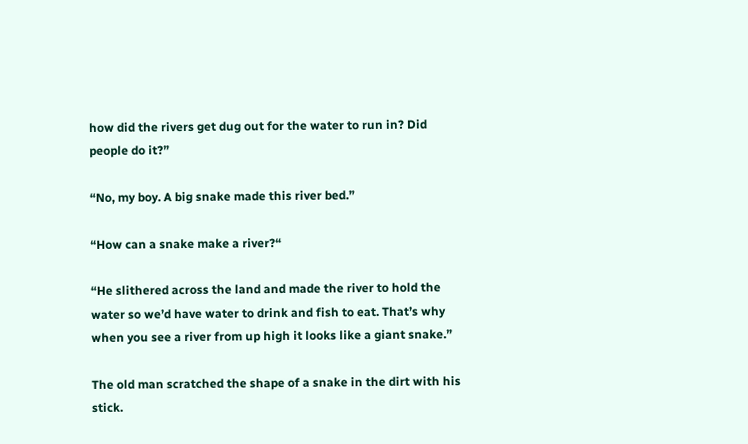how did the rivers get dug out for the water to run in? Did people do it?”

“No, my boy. A big snake made this river bed.”

“How can a snake make a river?“

“He slithered across the land and made the river to hold the water so we’d have water to drink and fish to eat. That’s why when you see a river from up high it looks like a giant snake.”

The old man scratched the shape of a snake in the dirt with his stick.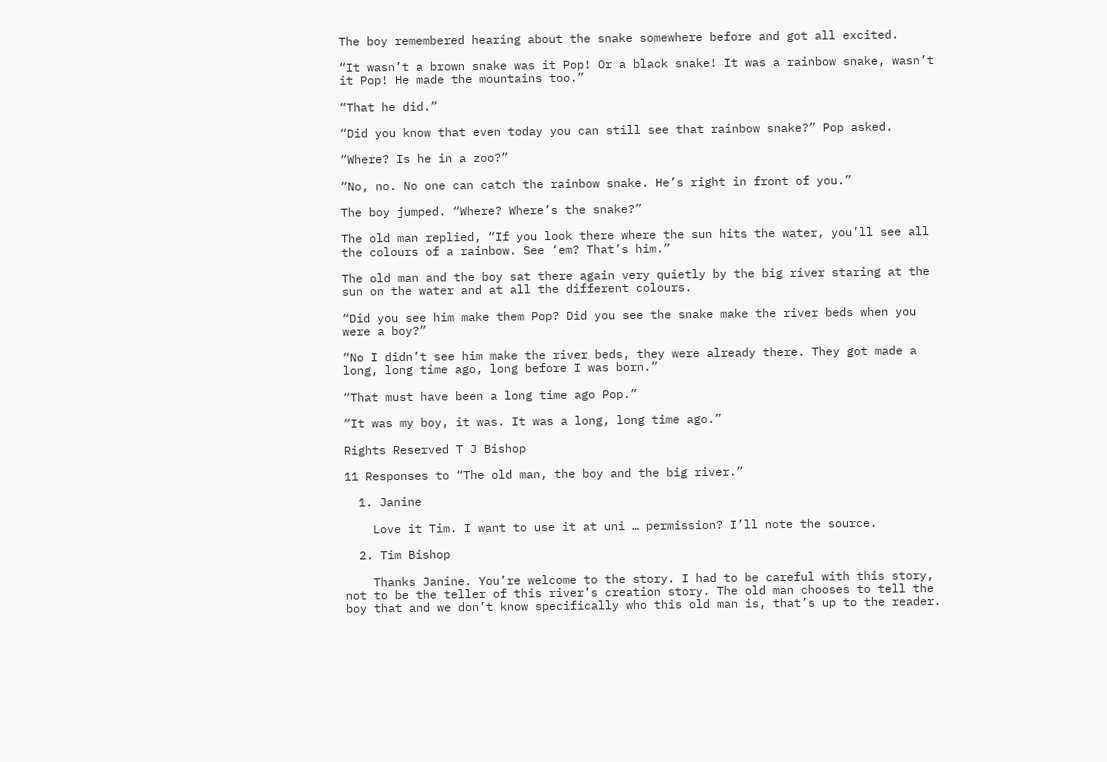The boy remembered hearing about the snake somewhere before and got all excited.

“It wasn’t a brown snake was it Pop! Or a black snake! It was a rainbow snake, wasn’t it Pop! He made the mountains too.”

“That he did.”

“Did you know that even today you can still see that rainbow snake?” Pop asked.

“Where? Is he in a zoo?”

“No, no. No one can catch the rainbow snake. He’s right in front of you.”

The boy jumped. “Where? Where’s the snake?”

The old man replied, “If you look there where the sun hits the water, you’ll see all the colours of a rainbow. See ‘em? That’s him.”

The old man and the boy sat there again very quietly by the big river staring at the sun on the water and at all the different colours.

“Did you see him make them Pop? Did you see the snake make the river beds when you were a boy?”

“No I didn’t see him make the river beds, they were already there. They got made a long, long time ago, long before I was born.”

“That must have been a long time ago Pop.”

“It was my boy, it was. It was a long, long time ago.”

Rights Reserved T J Bishop

11 Responses to “The old man, the boy and the big river.”

  1. Janine

    Love it Tim. I want to use it at uni … permission? I’ll note the source.

  2. Tim Bishop

    Thanks Janine. You’re welcome to the story. I had to be careful with this story, not to be the teller of this river’s creation story. The old man chooses to tell the boy that and we don’t know specifically who this old man is, that’s up to the reader.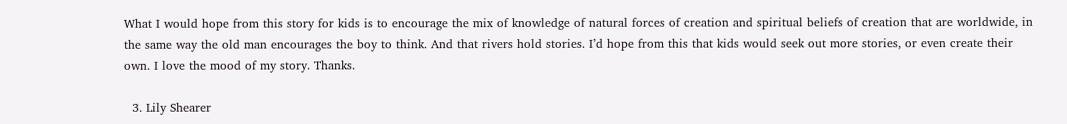What I would hope from this story for kids is to encourage the mix of knowledge of natural forces of creation and spiritual beliefs of creation that are worldwide, in the same way the old man encourages the boy to think. And that rivers hold stories. I’d hope from this that kids would seek out more stories, or even create their own. I love the mood of my story. Thanks.

  3. Lily Shearer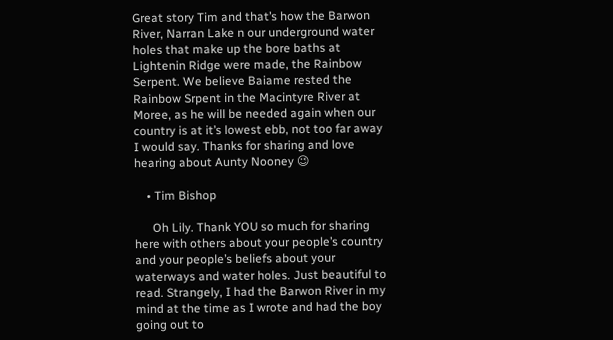Great story Tim and that’s how the Barwon River, Narran Lake n our underground water holes that make up the bore baths at Lightenin Ridge were made, the Rainbow Serpent. We believe Baiame rested the Rainbow Srpent in the Macintyre River at Moree, as he will be needed again when our country is at it’s lowest ebb, not too far away I would say. Thanks for sharing and love hearing about Aunty Nooney 😉

    • Tim Bishop

      Oh Lily. Thank YOU so much for sharing here with others about your people’s country and your people’s beliefs about your waterways and water holes. Just beautiful to read. Strangely, I had the Barwon River in my mind at the time as I wrote and had the boy going out to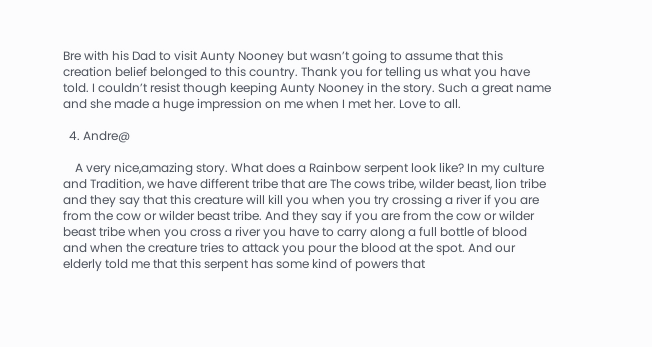Bre with his Dad to visit Aunty Nooney but wasn’t going to assume that this creation belief belonged to this country. Thank you for telling us what you have told. I couldn’t resist though keeping Aunty Nooney in the story. Such a great name and she made a huge impression on me when I met her. Love to all.

  4. Andre@

    A very nice,amazing story. What does a Rainbow serpent look like? In my culture and Tradition, we have different tribe that are The cows tribe, wilder beast, lion tribe and they say that this creature will kill you when you try crossing a river if you are from the cow or wilder beast tribe. And they say if you are from the cow or wilder beast tribe when you cross a river you have to carry along a full bottle of blood and when the creature tries to attack you pour the blood at the spot. And our elderly told me that this serpent has some kind of powers that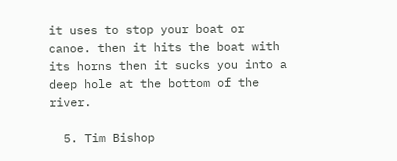it uses to stop your boat or canoe. then it hits the boat with its horns then it sucks you into a deep hole at the bottom of the river.

  5. Tim Bishop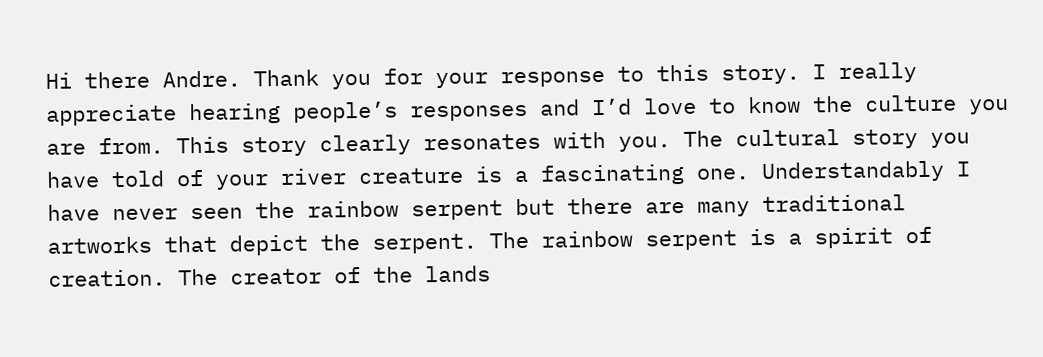Hi there Andre. Thank you for your response to this story. I really appreciate hearing people’s responses and I’d love to know the culture you are from. This story clearly resonates with you. The cultural story you have told of your river creature is a fascinating one. Understandably I have never seen the rainbow serpent but there are many traditional artworks that depict the serpent. The rainbow serpent is a spirit of creation. The creator of the lands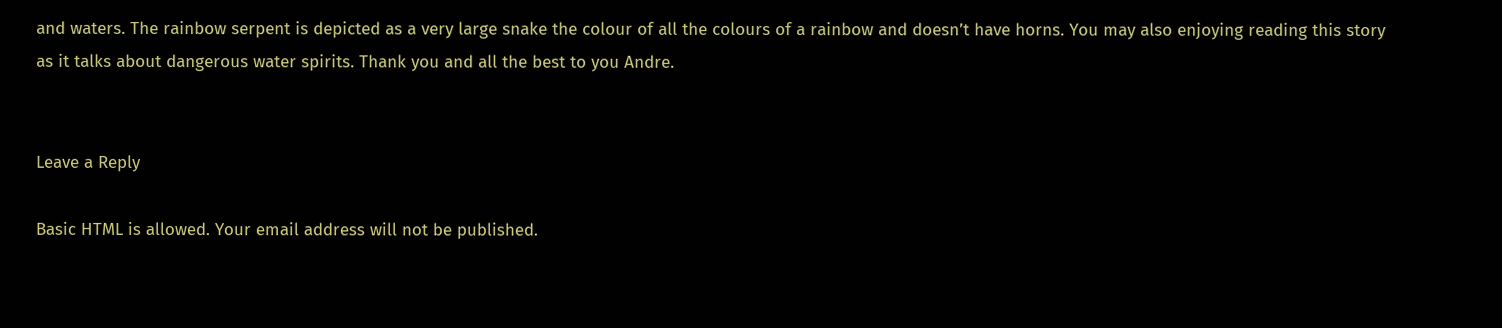and waters. The rainbow serpent is depicted as a very large snake the colour of all the colours of a rainbow and doesn’t have horns. You may also enjoying reading this story as it talks about dangerous water spirits. Thank you and all the best to you Andre.


Leave a Reply

Basic HTML is allowed. Your email address will not be published.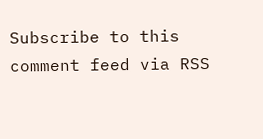Subscribe to this comment feed via RSS